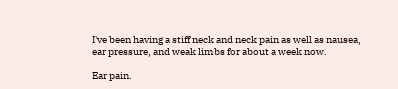I've been having a stiff neck and neck pain as well as nausea, ear pressure, and weak limbs for about a week now.

Ear pain.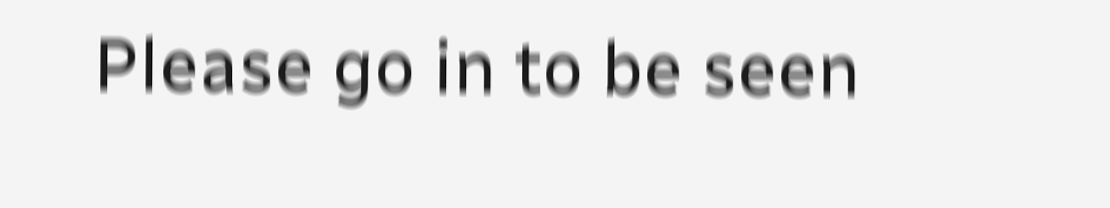Please go in to be seen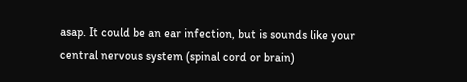asap. It could be an ear infection, but is sounds like your central nervous system (spinal cord or brain)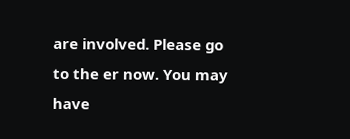are involved. Please go to the er now. You may have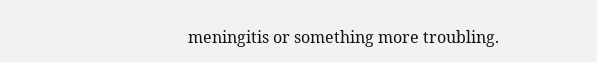meningitis or something more troubling.